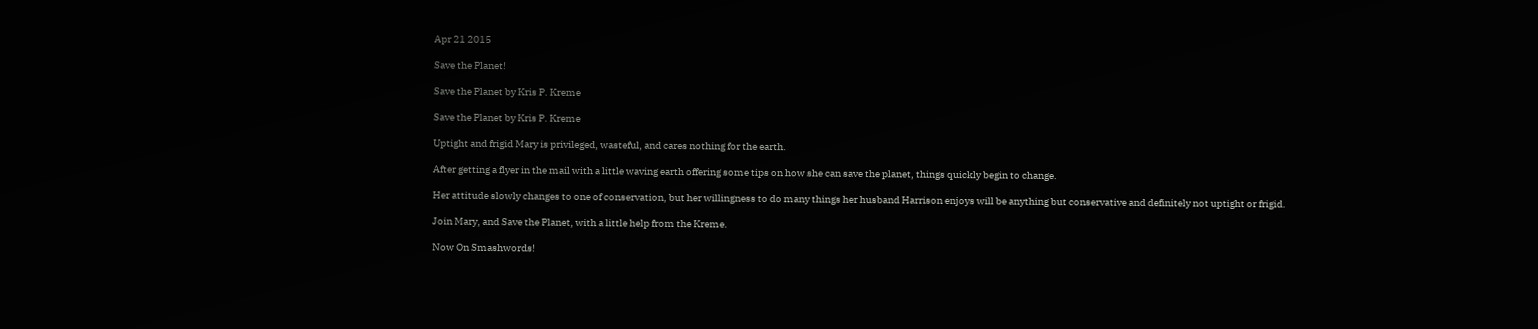Apr 21 2015

Save the Planet!

Save the Planet by Kris P. Kreme

Save the Planet by Kris P. Kreme

Uptight and frigid Mary is privileged, wasteful, and cares nothing for the earth.

After getting a flyer in the mail with a little waving earth offering some tips on how she can save the planet, things quickly begin to change.

Her attitude slowly changes to one of conservation, but her willingness to do many things her husband Harrison enjoys will be anything but conservative and definitely not uptight or frigid.

Join Mary, and Save the Planet, with a little help from the Kreme.

Now On Smashwords!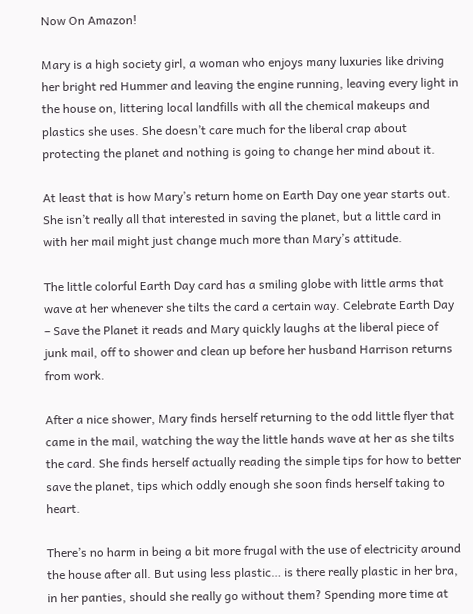Now On Amazon!

Mary is a high society girl, a woman who enjoys many luxuries like driving her bright red Hummer and leaving the engine running, leaving every light in the house on, littering local landfills with all the chemical makeups and plastics she uses. She doesn’t care much for the liberal crap about protecting the planet and nothing is going to change her mind about it.

At least that is how Mary’s return home on Earth Day one year starts out. She isn’t really all that interested in saving the planet, but a little card in with her mail might just change much more than Mary’s attitude.

The little colorful Earth Day card has a smiling globe with little arms that wave at her whenever she tilts the card a certain way. Celebrate Earth Day – Save the Planet it reads and Mary quickly laughs at the liberal piece of junk mail, off to shower and clean up before her husband Harrison returns from work.

After a nice shower, Mary finds herself returning to the odd little flyer that came in the mail, watching the way the little hands wave at her as she tilts the card. She finds herself actually reading the simple tips for how to better save the planet, tips which oddly enough she soon finds herself taking to heart.

There’s no harm in being a bit more frugal with the use of electricity around the house after all. But using less plastic… is there really plastic in her bra, in her panties, should she really go without them? Spending more time at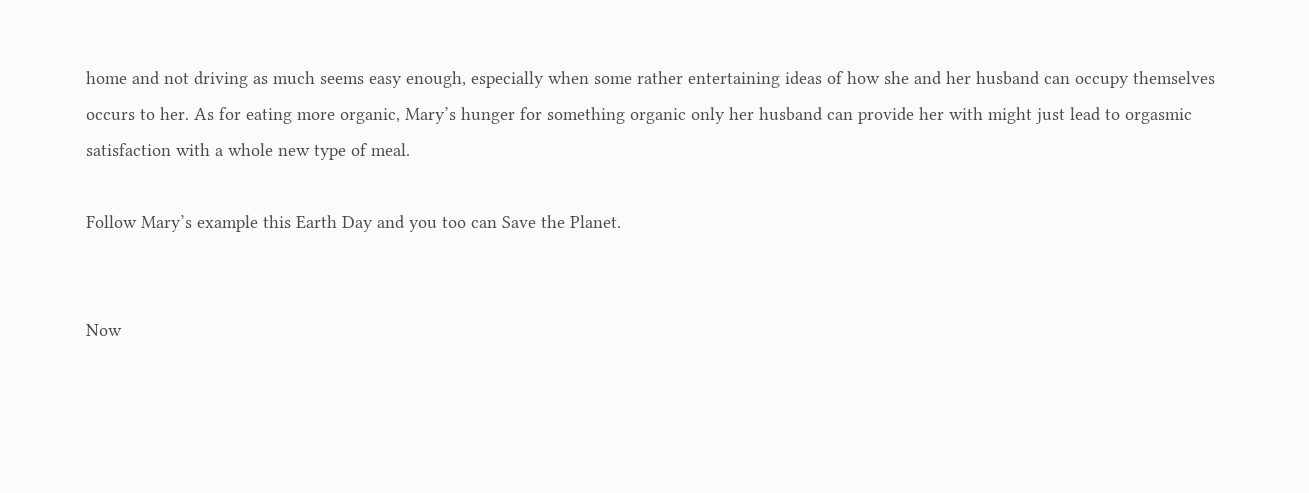home and not driving as much seems easy enough, especially when some rather entertaining ideas of how she and her husband can occupy themselves occurs to her. As for eating more organic, Mary’s hunger for something organic only her husband can provide her with might just lead to orgasmic satisfaction with a whole new type of meal.

Follow Mary’s example this Earth Day and you too can Save the Planet.


Now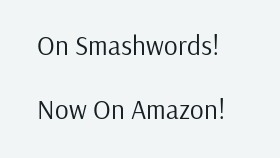On Smashwords!

Now On Amazon!